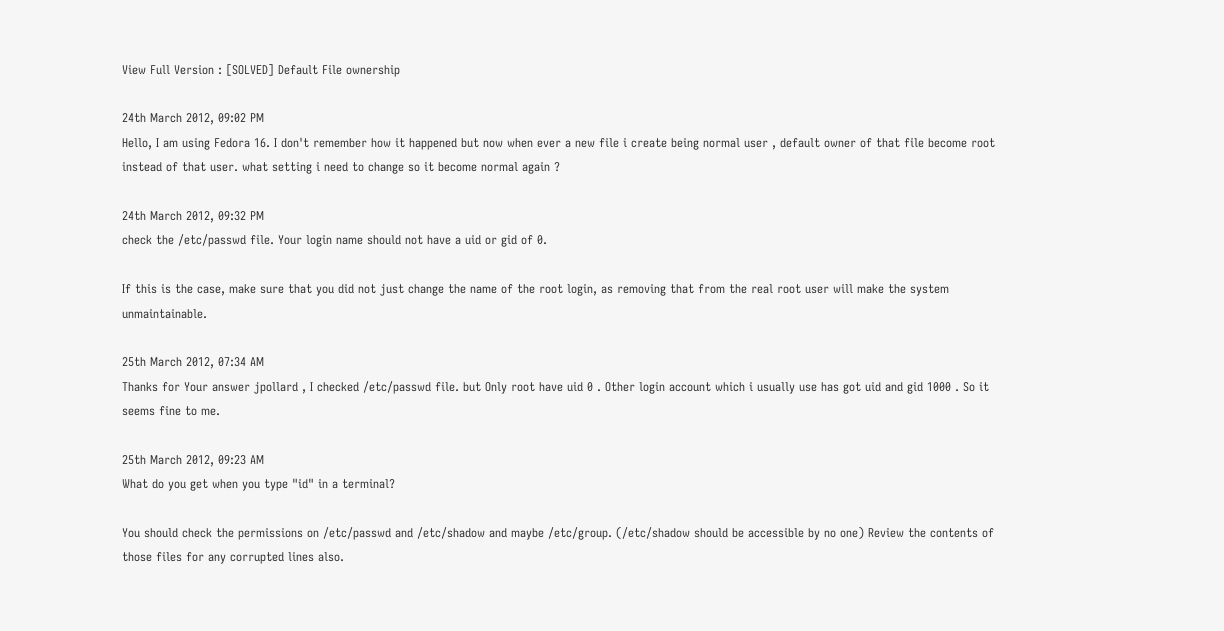View Full Version : [SOLVED] Default File ownership

24th March 2012, 09:02 PM
Hello, I am using Fedora 16. I don't remember how it happened but now when ever a new file i create being normal user , default owner of that file become root instead of that user. what setting i need to change so it become normal again ?

24th March 2012, 09:32 PM
check the /etc/passwd file. Your login name should not have a uid or gid of 0.

If this is the case, make sure that you did not just change the name of the root login, as removing that from the real root user will make the system unmaintainable.

25th March 2012, 07:34 AM
Thanks for Your answer jpollard , I checked /etc/passwd file. but Only root have uid 0 . Other login account which i usually use has got uid and gid 1000 . So it seems fine to me.

25th March 2012, 09:23 AM
What do you get when you type "id" in a terminal?

You should check the permissions on /etc/passwd and /etc/shadow and maybe /etc/group. (/etc/shadow should be accessible by no one) Review the contents of those files for any corrupted lines also.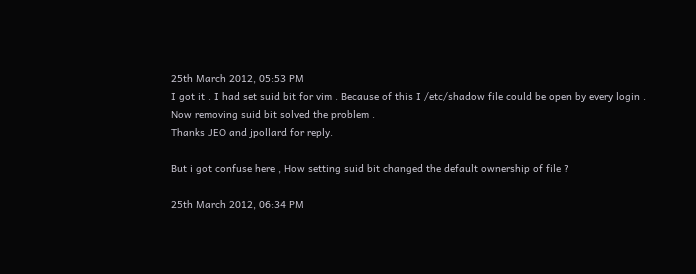25th March 2012, 05:53 PM
I got it . I had set suid bit for vim . Because of this I /etc/shadow file could be open by every login .
Now removing suid bit solved the problem .
Thanks JEO and jpollard for reply.

But i got confuse here , How setting suid bit changed the default ownership of file ?

25th March 2012, 06:34 PM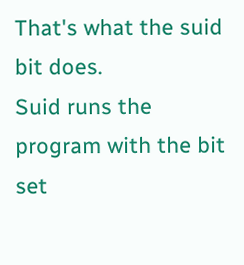That's what the suid bit does.
Suid runs the program with the bit set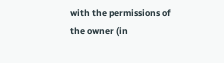with the permissions of the owner (in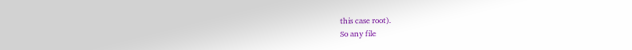this case root).
So any file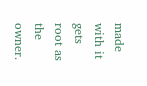made with it gets root as the owner.